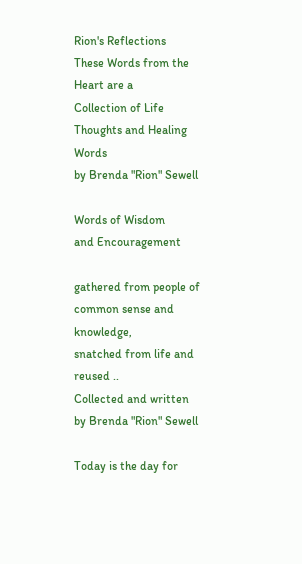Rion's Reflections
These Words from the Heart are a
Collection of Life Thoughts and Healing Words
by Brenda "Rion" Sewell

Words of Wisdom
and Encouragement

gathered from people of common sense and knowledge,
snatched from life and reused ..
Collected and written by Brenda "Rion" Sewell

Today is the day for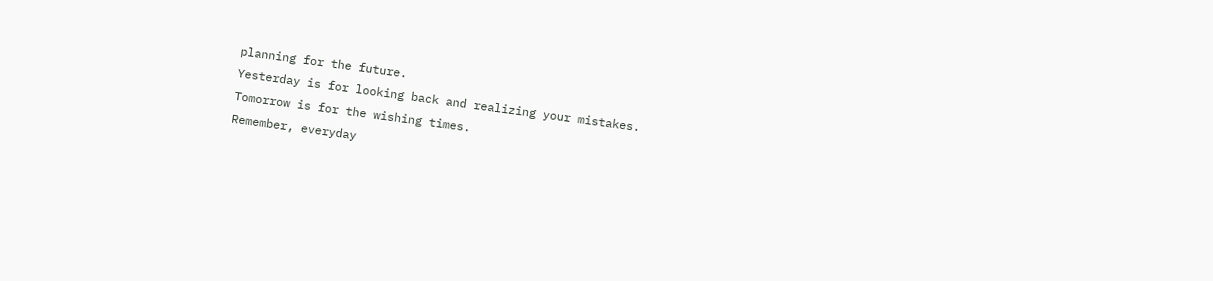planning for the future.
Yesterday is for looking back and realizing your mistakes.
Tomorrow is for the wishing times.
Remember, everyday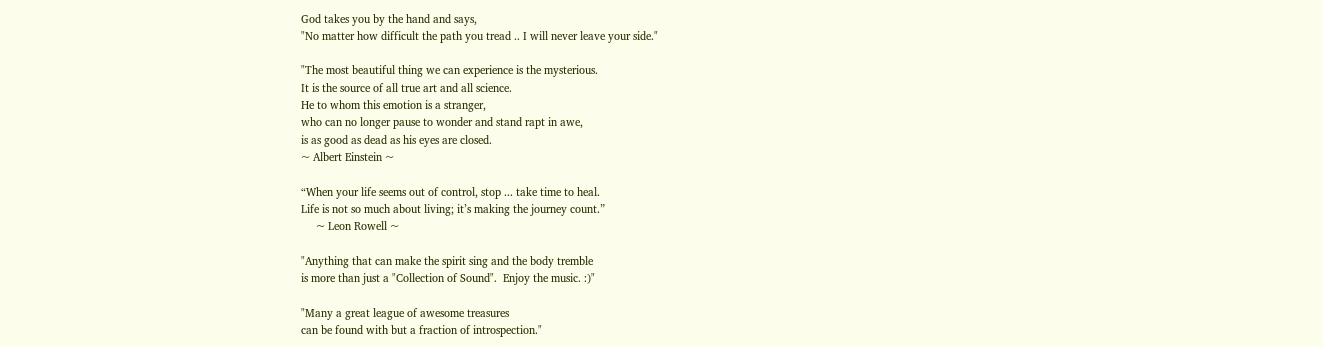God takes you by the hand and says,
"No matter how difficult the path you tread .. I will never leave your side."

"The most beautiful thing we can experience is the mysterious.
It is the source of all true art and all science.
He to whom this emotion is a stranger,
who can no longer pause to wonder and stand rapt in awe,
is as good as dead as his eyes are closed.
~ Albert Einstein ~

“When your life seems out of control, stop ... take time to heal.
Life is not so much about living; it’s making the journey count.”
     ~ Leon Rowell ~

"Anything that can make the spirit sing and the body tremble
is more than just a "Collection of Sound".  Enjoy the music. :)"

"Many a great league of awesome treasures
can be found with but a fraction of introspection."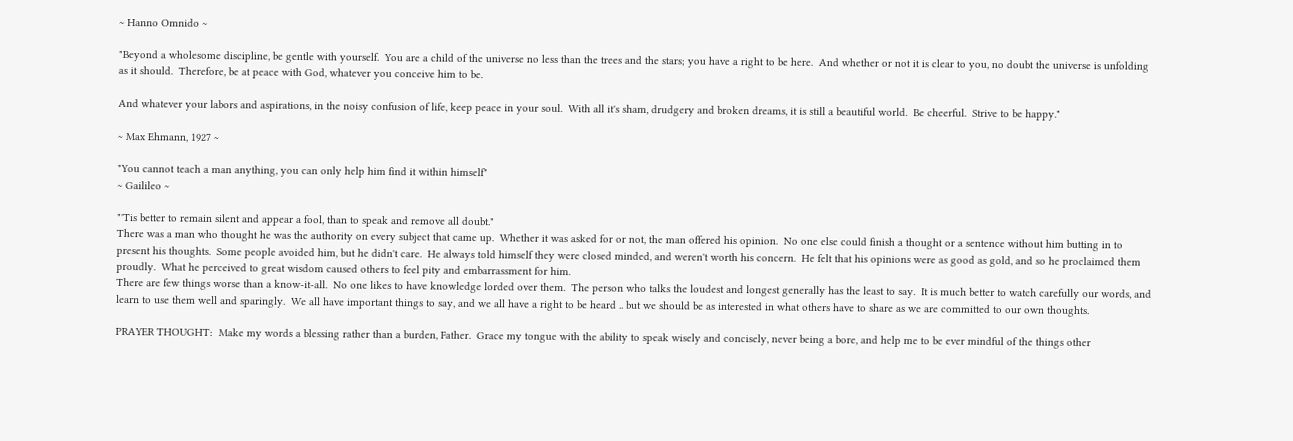~ Hanno Omnido ~

"Beyond a wholesome discipline, be gentle with yourself.  You are a child of the universe no less than the trees and the stars; you have a right to be here.  And whether or not it is clear to you, no doubt the universe is unfolding as it should.  Therefore, be at peace with God, whatever you conceive him to be.

And whatever your labors and aspirations, in the noisy confusion of life, keep peace in your soul.  With all it's sham, drudgery and broken dreams, it is still a beautiful world.  Be cheerful.  Strive to be happy."

~ Max Ehmann, 1927 ~

"You cannot teach a man anything, you can only help him find it within himself"
~ Gailileo ~

"'Tis better to remain silent and appear a fool, than to speak and remove all doubt."
There was a man who thought he was the authority on every subject that came up.  Whether it was asked for or not, the man offered his opinion.  No one else could finish a thought or a sentence without him butting in to present his thoughts.  Some people avoided him, but he didn't care.  He always told himself they were closed minded, and weren't worth his concern.  He felt that his opinions were as good as gold, and so he proclaimed them proudly.  What he perceived to great wisdom caused others to feel pity and embarrassment for him.
There are few things worse than a know-it-all.  No one likes to have knowledge lorded over them.  The person who talks the loudest and longest generally has the least to say.  It is much better to watch carefully our words, and learn to use them well and sparingly.  We all have important things to say, and we all have a right to be heard .. but we should be as interested in what others have to share as we are committed to our own thoughts.

PRAYER THOUGHT:  Make my words a blessing rather than a burden, Father.  Grace my tongue with the ability to speak wisely and concisely, never being a bore, and help me to be ever mindful of the things other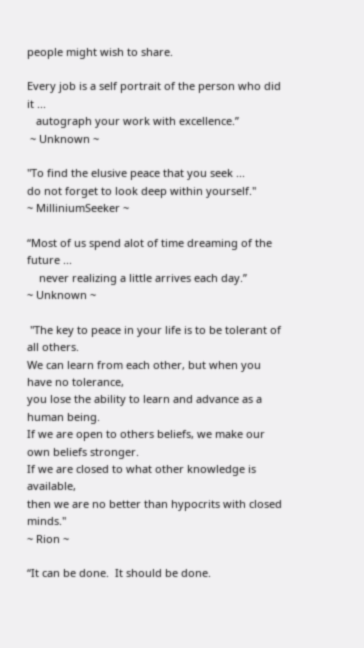people might wish to share.

Every job is a self portrait of the person who did it ...
   autograph your work with excellence.”
 ~ Unknown ~

"To find the elusive peace that you seek ...
do not forget to look deep within yourself."
~ MilliniumSeeker ~

“Most of us spend alot of time dreaming of the future ...
    never realizing a little arrives each day.”
~ Unknown ~

 "The key to peace in your life is to be tolerant of all others.
We can learn from each other, but when you have no tolerance,
you lose the ability to learn and advance as a human being.
If we are open to others beliefs, we make our own beliefs stronger.
If we are closed to what other knowledge is available,
then we are no better than hypocrits with closed minds."
~ Rion ~

“It can be done.  It should be done.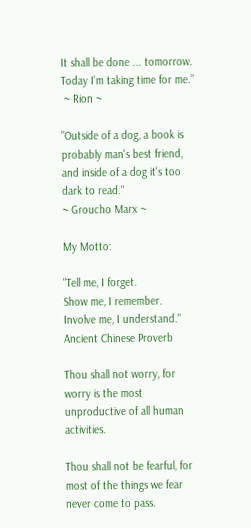It shall be done ... tomorrow.
Today I’m taking time for me.”
 ~ Rion ~

"Outside of a dog, a book is probably man's best friend,
and inside of a dog it's too dark to read."
~ Groucho Marx ~

My Motto:

"Tell me, I forget.
Show me, I remember.
Involve me, I understand."
Ancient Chinese Proverb

Thou shall not worry, for worry is the most unproductive of all human activities.

Thou shall not be fearful, for most of the things we fear never come to pass.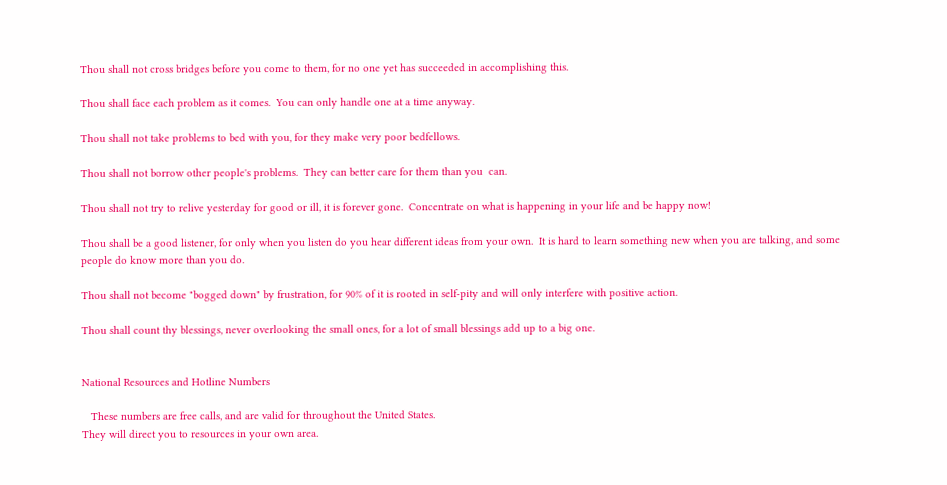Thou shall not cross bridges before you come to them, for no one yet has succeeded in accomplishing this.

Thou shall face each problem as it comes.  You can only handle one at a time anyway.

Thou shall not take problems to bed with you, for they make very poor bedfellows.

Thou shall not borrow other people's problems.  They can better care for them than you  can.

Thou shall not try to relive yesterday for good or ill, it is forever gone.  Concentrate on what is happening in your life and be happy now!

Thou shall be a good listener, for only when you listen do you hear different ideas from your own.  It is hard to learn something new when you are talking, and some people do know more than you do.

Thou shall not become "bogged down" by frustration, for 90% of it is rooted in self-pity and will only interfere with positive action.

Thou shall count thy blessings, never overlooking the small ones, for a lot of small blessings add up to a big one.


National Resources and Hotline Numbers

   These numbers are free calls, and are valid for throughout the United States.
They will direct you to resources in your own area.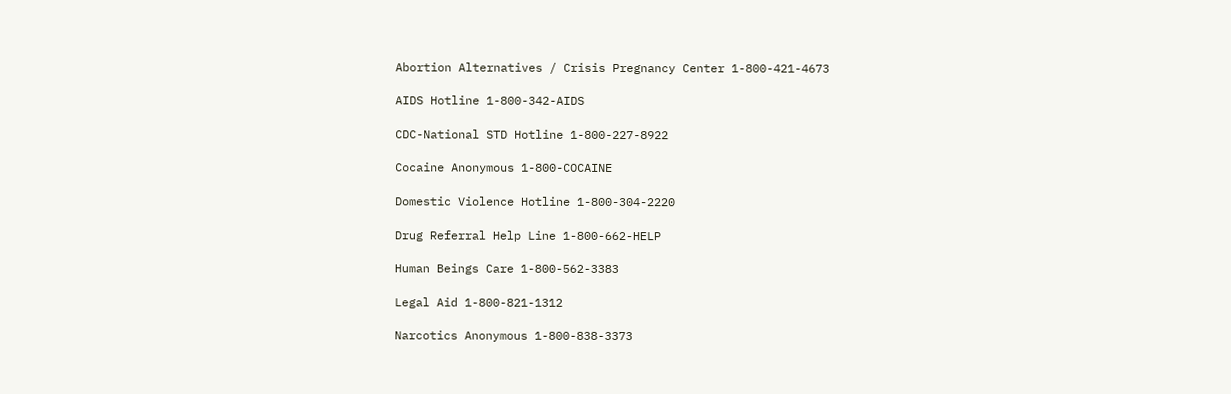Abortion Alternatives / Crisis Pregnancy Center 1-800-421-4673

AIDS Hotline 1-800-342-AIDS

CDC-National STD Hotline 1-800-227-8922

Cocaine Anonymous 1-800-COCAINE

Domestic Violence Hotline 1-800-304-2220

Drug Referral Help Line 1-800-662-HELP

Human Beings Care 1-800-562-3383

Legal Aid 1-800-821-1312

Narcotics Anonymous 1-800-838-3373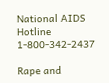National AIDS Hotline 1-800-342-2437

Rape and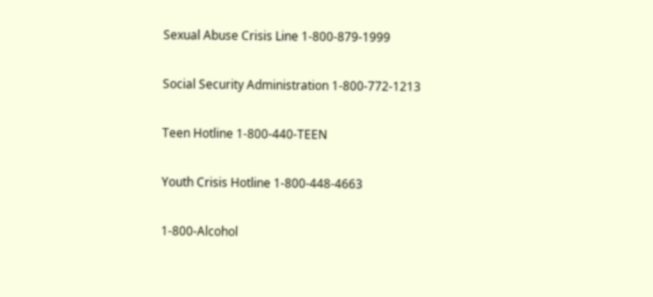Sexual Abuse Crisis Line 1-800-879-1999

Social Security Administration 1-800-772-1213

Teen Hotline 1-800-440-TEEN

Youth Crisis Hotline 1-800-448-4663

1-800-Alcohol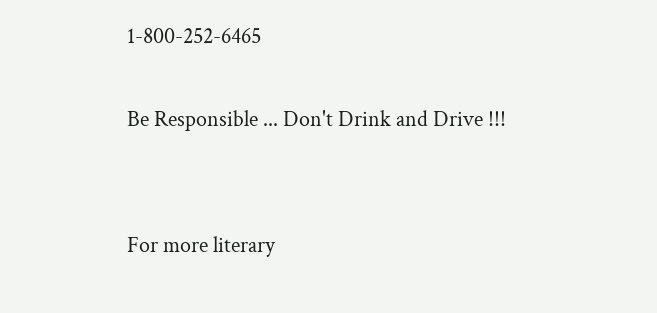1-800-252-6465

Be Responsible ... Don't Drink and Drive !!!


For more literary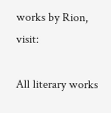works by Rion, visit:

All literary works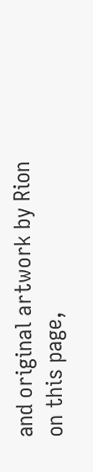and original artwork by Rion on this page,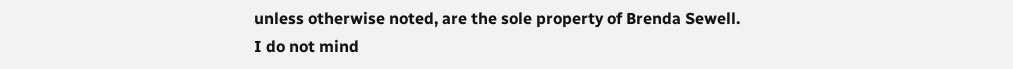unless otherwise noted, are the sole property of Brenda Sewell.
I do not mind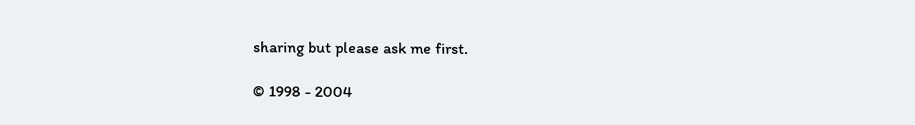sharing but please ask me first.

© 1998 - 2004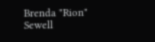Brenda "Rion" Sewell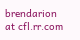brendarion at cfl.rr.com